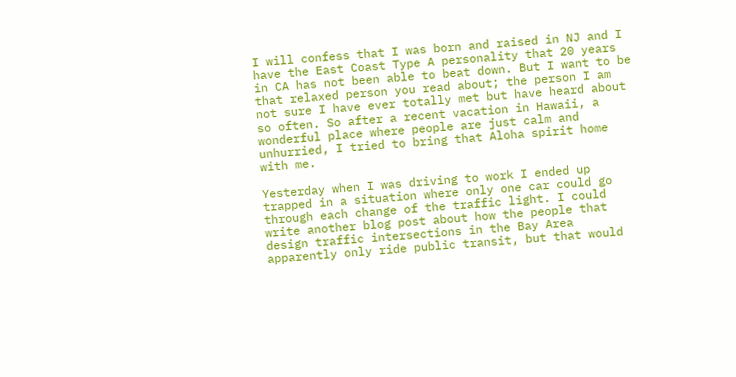I will confess that I was born and raised in NJ and I have the East Coast Type A personality that 20 years in CA has not been able to beat down. But I want to be that relaxed person you read about; the person I am not sure I have ever totally met but have heard about so often. So after a recent vacation in Hawaii, a wonderful place where people are just calm and unhurried, I tried to bring that Aloha spirit home with me.

Yesterday when I was driving to work I ended up trapped in a situation where only one car could go through each change of the traffic light. I could write another blog post about how the people that design traffic intersections in the Bay Area apparently only ride public transit, but that would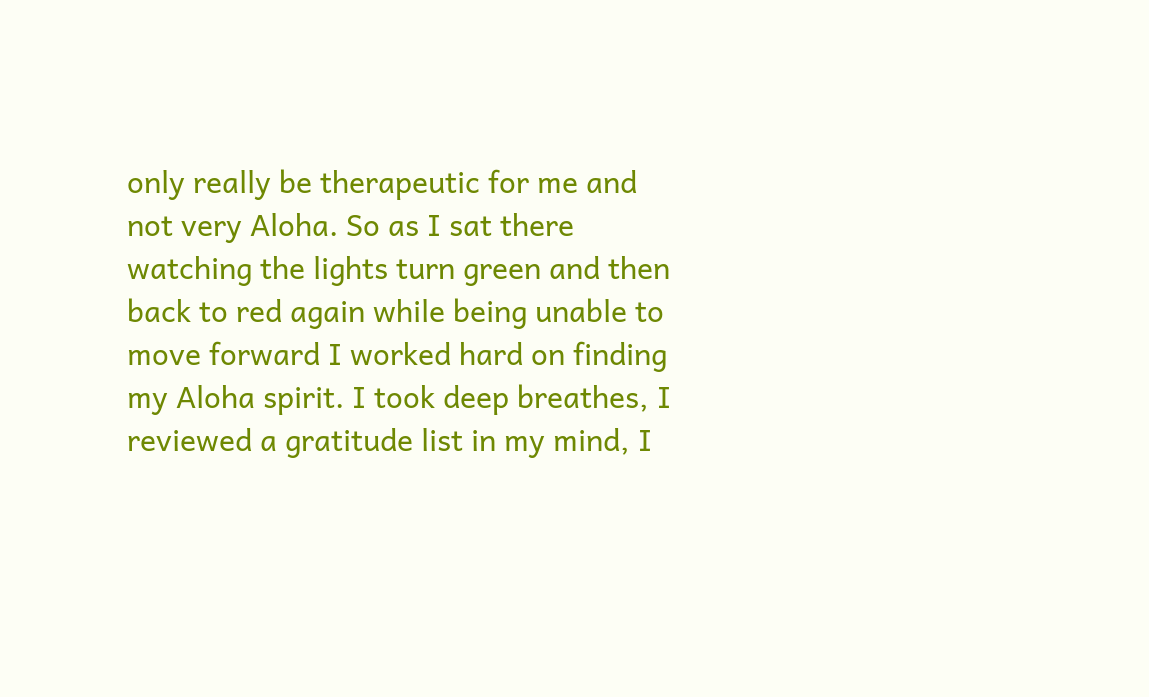only really be therapeutic for me and not very Aloha. So as I sat there watching the lights turn green and then back to red again while being unable to move forward I worked hard on finding my Aloha spirit. I took deep breathes, I reviewed a gratitude list in my mind, I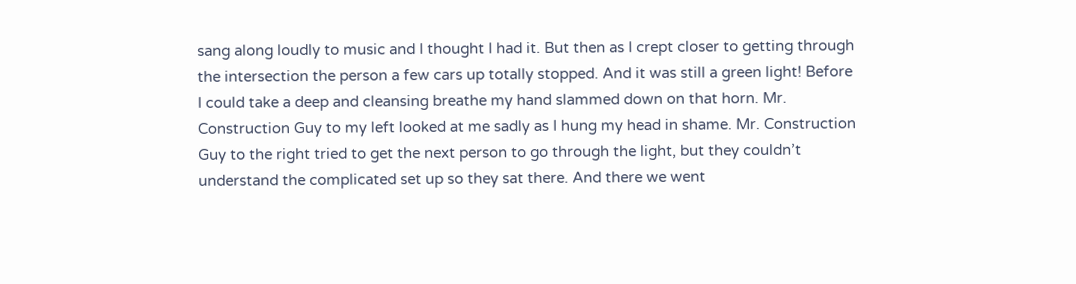sang along loudly to music and I thought I had it. But then as I crept closer to getting through the intersection the person a few cars up totally stopped. And it was still a green light! Before I could take a deep and cleansing breathe my hand slammed down on that horn. Mr. Construction Guy to my left looked at me sadly as I hung my head in shame. Mr. Construction Guy to the right tried to get the next person to go through the light, but they couldn’t understand the complicated set up so they sat there. And there we went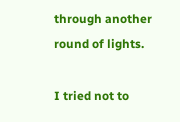through another round of lights.

I tried not to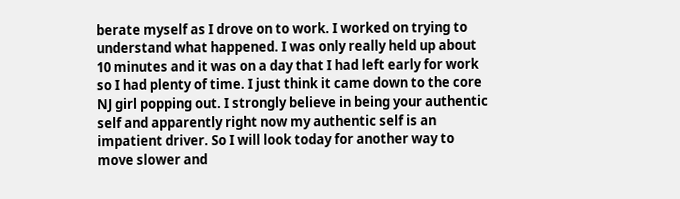berate myself as I drove on to work. I worked on trying to understand what happened. I was only really held up about 10 minutes and it was on a day that I had left early for work so I had plenty of time. I just think it came down to the core NJ girl popping out. I strongly believe in being your authentic self and apparently right now my authentic self is an impatient driver. So I will look today for another way to move slower and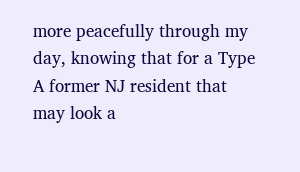more peacefully through my day, knowing that for a Type A former NJ resident that may look a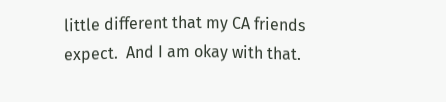little different that my CA friends expect.  And I am okay with that.